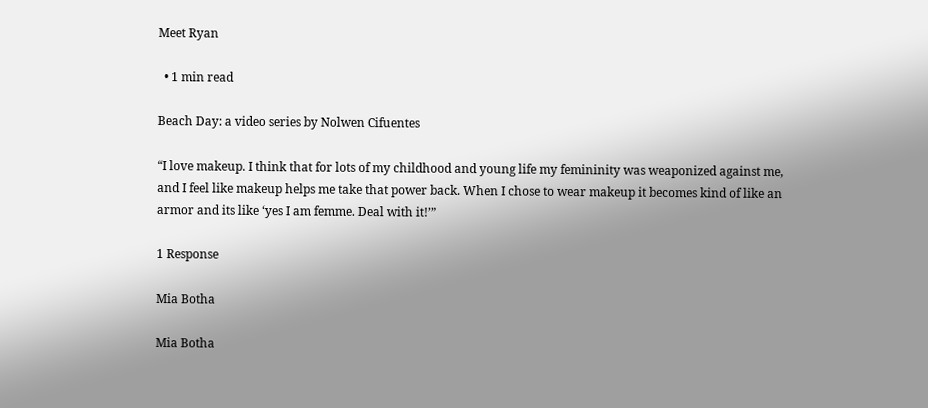Meet Ryan

  • 1 min read

Beach Day: a video series by Nolwen Cifuentes

“I love makeup. I think that for lots of my childhood and young life my femininity was weaponized against me, and I feel like makeup helps me take that power back. When I chose to wear makeup it becomes kind of like an armor and its like ‘yes I am femme. Deal with it!’”

1 Response

Mia Botha

Mia Botha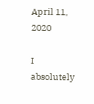April 11, 2020

I absolutely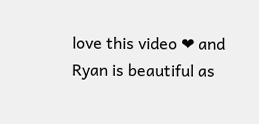love this video ❤ and Ryan is beautiful as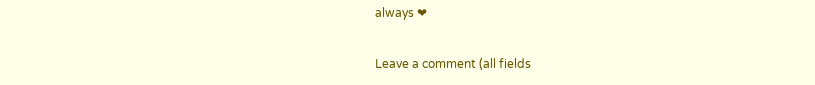always ❤

Leave a comment (all fields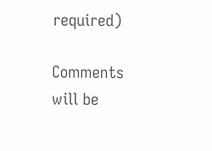required)

Comments will be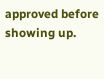approved before showing up.